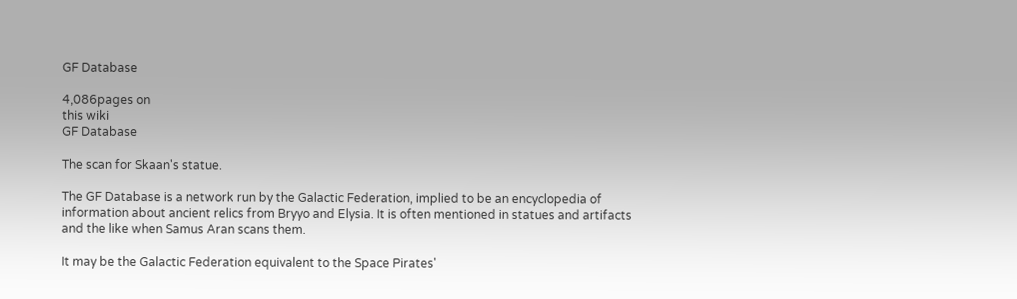GF Database

4,086pages on
this wiki
GF Database

The scan for Skaan's statue.

The GF Database is a network run by the Galactic Federation, implied to be an encyclopedia of information about ancient relics from Bryyo and Elysia. It is often mentioned in statues and artifacts and the like when Samus Aran scans them.

It may be the Galactic Federation equivalent to the Space Pirates'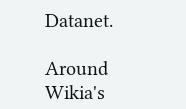Datanet.

Around Wikia's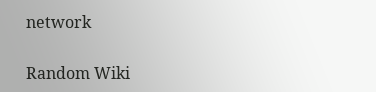network

Random Wiki